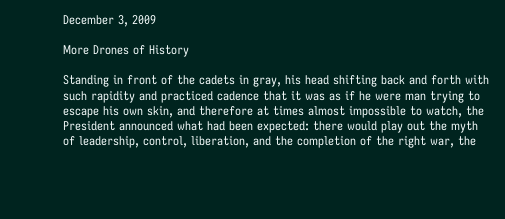December 3, 2009

More Drones of History

Standing in front of the cadets in gray, his head shifting back and forth with such rapidity and practiced cadence that it was as if he were man trying to escape his own skin, and therefore at times almost impossible to watch, the President announced what had been expected: there would play out the myth of leadership, control, liberation, and the completion of the right war, the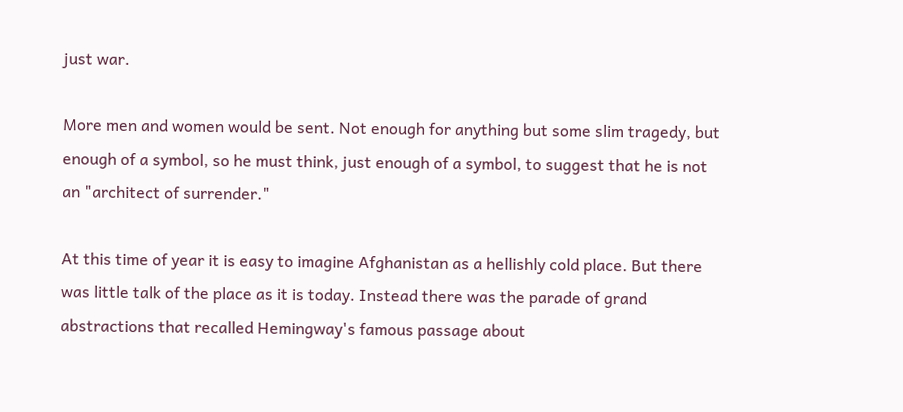just war.

More men and women would be sent. Not enough for anything but some slim tragedy, but enough of a symbol, so he must think, just enough of a symbol, to suggest that he is not an "architect of surrender."

At this time of year it is easy to imagine Afghanistan as a hellishly cold place. But there was little talk of the place as it is today. Instead there was the parade of grand abstractions that recalled Hemingway's famous passage about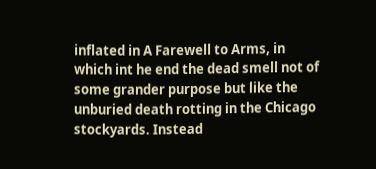inflated in A Farewell to Arms, in which int he end the dead smell not of some grander purpose but like the unburied death rotting in the Chicago stockyards. Instead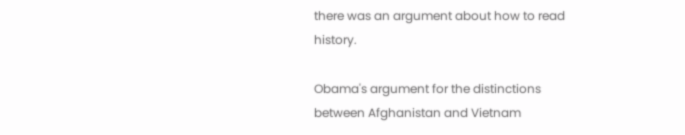there was an argument about how to read history.

Obama's argument for the distinctions between Afghanistan and Vietnam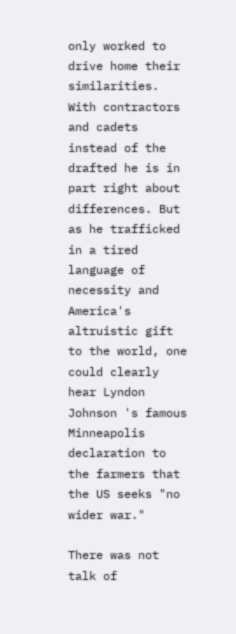only worked to drive home their similarities. With contractors and cadets instead of the drafted he is in part right about differences. But as he trafficked in a tired language of necessity and America's altruistic gift to the world, one could clearly hear Lyndon Johnson 's famous Minneapolis declaration to the farmers that the US seeks "no wider war."

There was not talk of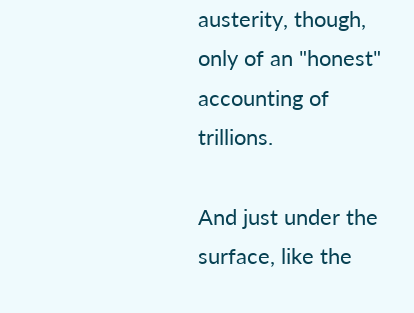austerity, though, only of an "honest" accounting of trillions.

And just under the surface, like the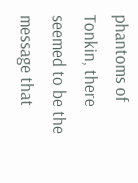phantoms of Tonkin, there seemed to be the message that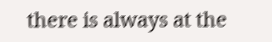there is always at the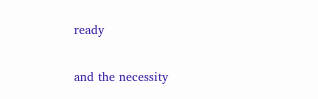ready

and the necessity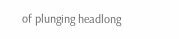of plunging headlong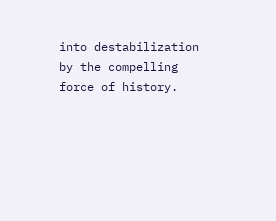into destabilization by the compelling force of history.